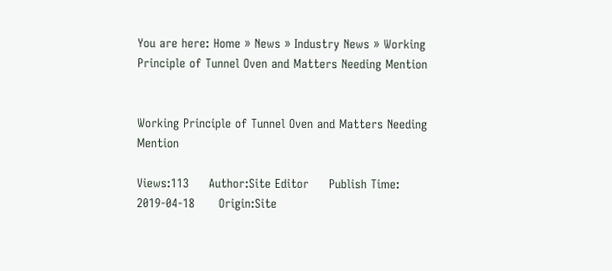You are here: Home » News » Industry News » Working Principle of Tunnel Oven and Matters Needing Mention


Working Principle of Tunnel Oven and Matters Needing Mention

Views:113     Author:Site Editor     Publish Time: 2019-04-18      Origin:Site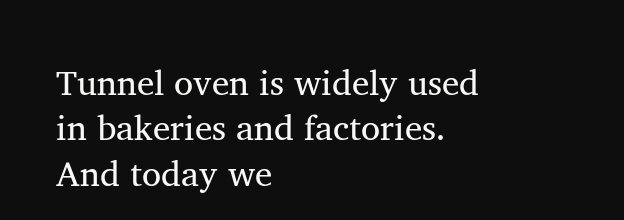Tunnel oven is widely used in bakeries and factories. And today we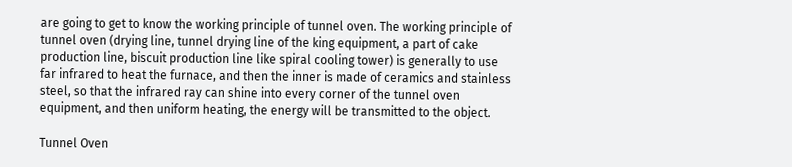are going to get to know the working principle of tunnel oven. The working principle of tunnel oven (drying line, tunnel drying line of the king equipment, a part of cake production line, biscuit production line like spiral cooling tower) is generally to use far infrared to heat the furnace, and then the inner is made of ceramics and stainless steel, so that the infrared ray can shine into every corner of the tunnel oven equipment, and then uniform heating, the energy will be transmitted to the object.

Tunnel Oven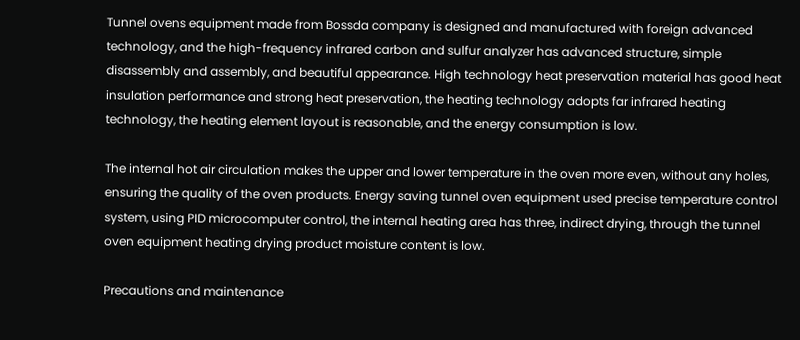Tunnel ovens equipment made from Bossda company is designed and manufactured with foreign advanced technology, and the high-frequency infrared carbon and sulfur analyzer has advanced structure, simple disassembly and assembly, and beautiful appearance. High technology heat preservation material has good heat insulation performance and strong heat preservation, the heating technology adopts far infrared heating technology, the heating element layout is reasonable, and the energy consumption is low.

The internal hot air circulation makes the upper and lower temperature in the oven more even, without any holes, ensuring the quality of the oven products. Energy saving tunnel oven equipment used precise temperature control system, using PID microcomputer control, the internal heating area has three, indirect drying, through the tunnel oven equipment heating drying product moisture content is low.

Precautions and maintenance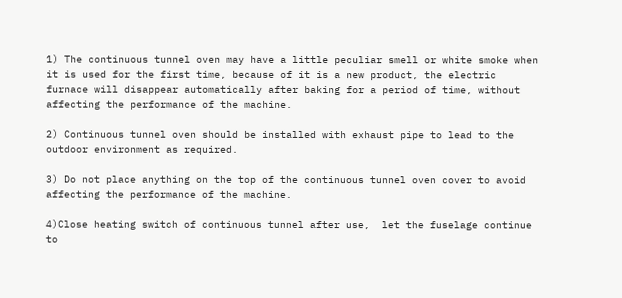1) The continuous tunnel oven may have a little peculiar smell or white smoke when it is used for the first time, because of it is a new product, the electric furnace will disappear automatically after baking for a period of time, without affecting the performance of the machine.

2) Continuous tunnel oven should be installed with exhaust pipe to lead to the outdoor environment as required.

3) Do not place anything on the top of the continuous tunnel oven cover to avoid affecting the performance of the machine.

4)Close heating switch of continuous tunnel after use,  let the fuselage continue to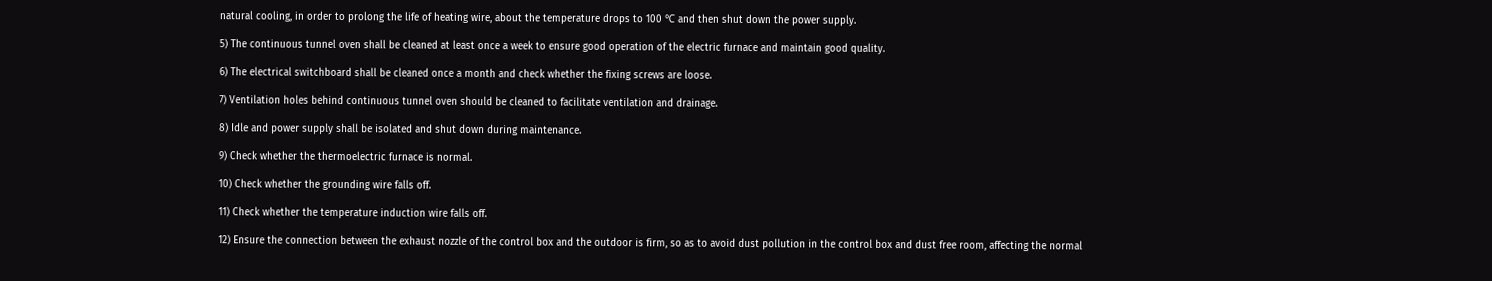natural cooling, in order to prolong the life of heating wire, about the temperature drops to 100 ℃ and then shut down the power supply.

5) The continuous tunnel oven shall be cleaned at least once a week to ensure good operation of the electric furnace and maintain good quality.

6) The electrical switchboard shall be cleaned once a month and check whether the fixing screws are loose.

7) Ventilation holes behind continuous tunnel oven should be cleaned to facilitate ventilation and drainage.

8) Idle and power supply shall be isolated and shut down during maintenance.

9) Check whether the thermoelectric furnace is normal.

10) Check whether the grounding wire falls off.

11) Check whether the temperature induction wire falls off.

12) Ensure the connection between the exhaust nozzle of the control box and the outdoor is firm, so as to avoid dust pollution in the control box and dust free room, affecting the normal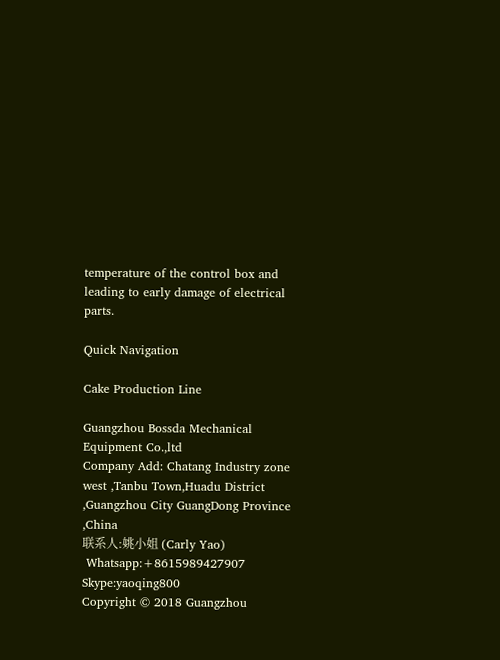temperature of the control box and leading to early damage of electrical parts.

Quick Navigation

Cake Production Line

Guangzhou Bossda Mechanical Equipment Co.,ltd
Company Add: Chatang Industry zone west ,Tanbu Town,Huadu District  ,Guangzhou City GuangDong Province ,China
联系人:姚小姐 (Carly Yao)
 Whatsapp:+8615989427907    Skype:yaoqing800
Copyright © 2018 Guangzhou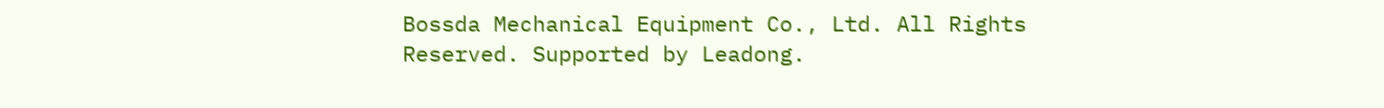Bossda Mechanical Equipment Co., Ltd. All Rights Reserved. Supported by Leadong.